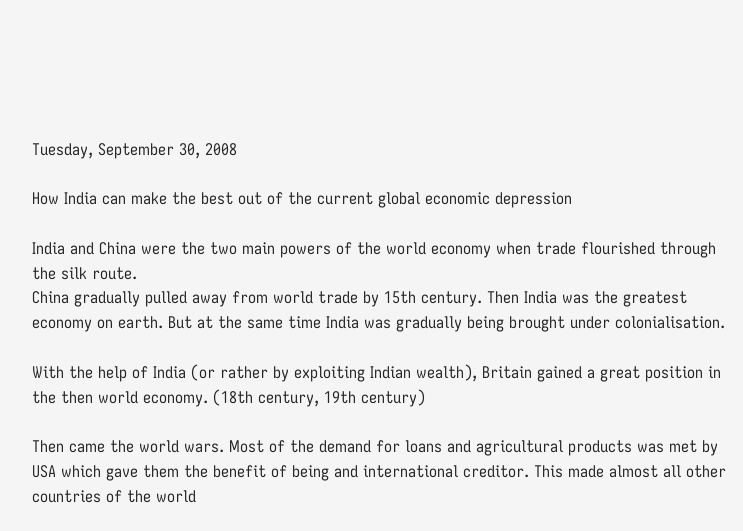Tuesday, September 30, 2008

How India can make the best out of the current global economic depression

India and China were the two main powers of the world economy when trade flourished through the silk route.
China gradually pulled away from world trade by 15th century. Then India was the greatest economy on earth. But at the same time India was gradually being brought under colonialisation.

With the help of India (or rather by exploiting Indian wealth), Britain gained a great position in the then world economy. (18th century, 19th century)

Then came the world wars. Most of the demand for loans and agricultural products was met by USA which gave them the benefit of being and international creditor. This made almost all other countries of the world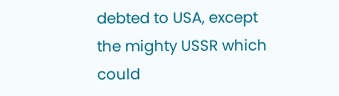debted to USA, except the mighty USSR which could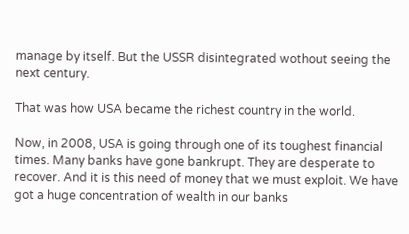manage by itself. But the USSR disintegrated wothout seeing the next century.

That was how USA became the richest country in the world.

Now, in 2008, USA is going through one of its toughest financial times. Many banks have gone bankrupt. They are desperate to recover. And it is this need of money that we must exploit. We have got a huge concentration of wealth in our banks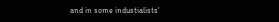and in some industialists'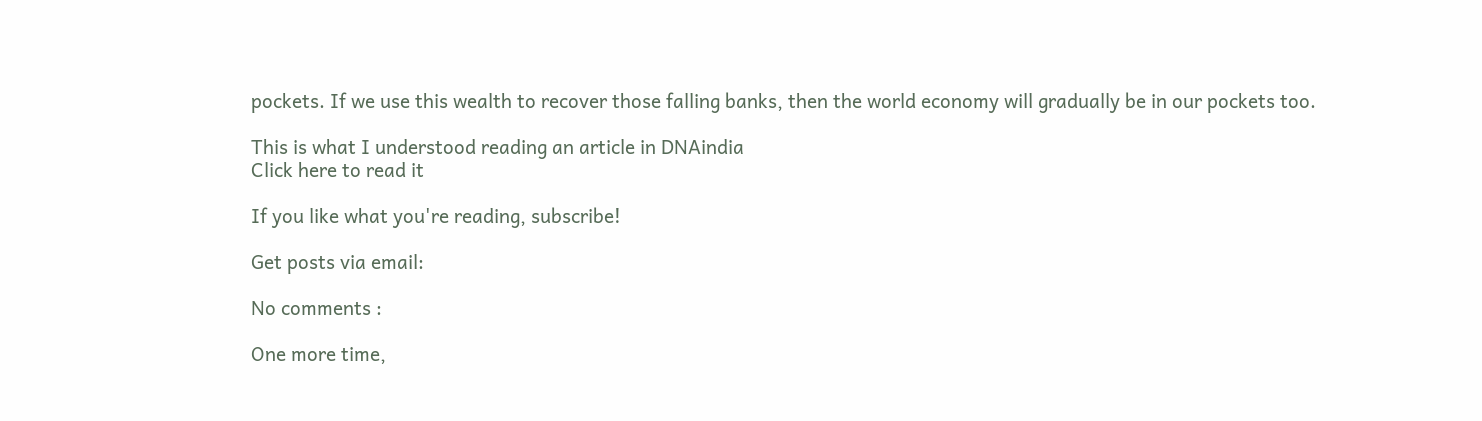pockets. If we use this wealth to recover those falling banks, then the world economy will gradually be in our pockets too.

This is what I understood reading an article in DNAindia
Click here to read it

If you like what you're reading, subscribe!

Get posts via email:

No comments :

One more time,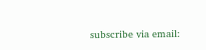subscribe via email: